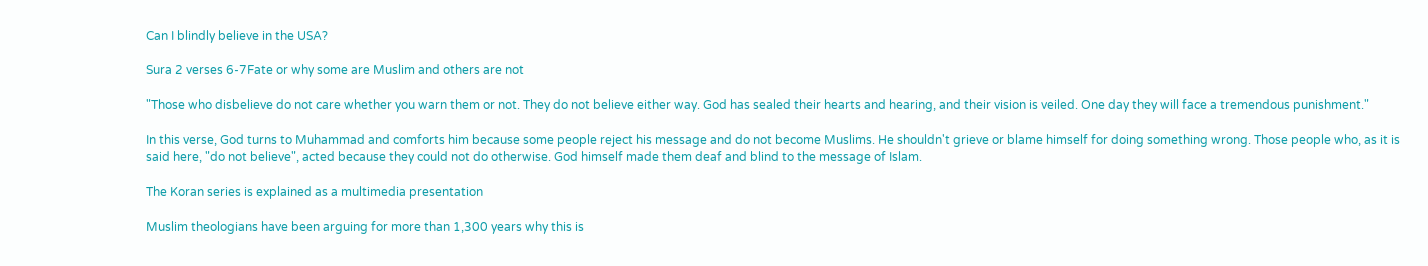Can I blindly believe in the USA?

Sura 2 verses 6-7Fate or why some are Muslim and others are not

"Those who disbelieve do not care whether you warn them or not. They do not believe either way. God has sealed their hearts and hearing, and their vision is veiled. One day they will face a tremendous punishment."

In this verse, God turns to Muhammad and comforts him because some people reject his message and do not become Muslims. He shouldn't grieve or blame himself for doing something wrong. Those people who, as it is said here, "do not believe", acted because they could not do otherwise. God himself made them deaf and blind to the message of Islam.

The Koran series is explained as a multimedia presentation

Muslim theologians have been arguing for more than 1,300 years why this is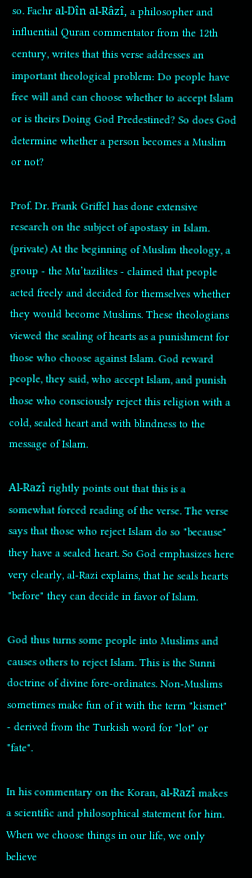so. Fachr al-Dîn al-Râzî, a philosopher and influential Quran commentator from the 12th century, writes that this verse addresses an important theological problem: Do people have free will and can choose whether to accept Islam or is theirs Doing God Predestined? So does God determine whether a person becomes a Muslim or not?

Prof. Dr. Frank Griffel has done extensive research on the subject of apostasy in Islam. (private) At the beginning of Muslim theology, a group - the Mu’tazilites - claimed that people acted freely and decided for themselves whether they would become Muslims. These theologians viewed the sealing of hearts as a punishment for those who choose against Islam. God reward people, they said, who accept Islam, and punish those who consciously reject this religion with a cold, sealed heart and with blindness to the message of Islam.

Al-Razî rightly points out that this is a somewhat forced reading of the verse. The verse says that those who reject Islam do so "because" they have a sealed heart. So God emphasizes here very clearly, al-Razi explains, that he seals hearts "before" they can decide in favor of Islam.

God thus turns some people into Muslims and causes others to reject Islam. This is the Sunni doctrine of divine fore-ordinates. Non-Muslims sometimes make fun of it with the term "kismet" - derived from the Turkish word for "lot" or "fate".

In his commentary on the Koran, al-Razî makes a scientific and philosophical statement for him. When we choose things in our life, we only believe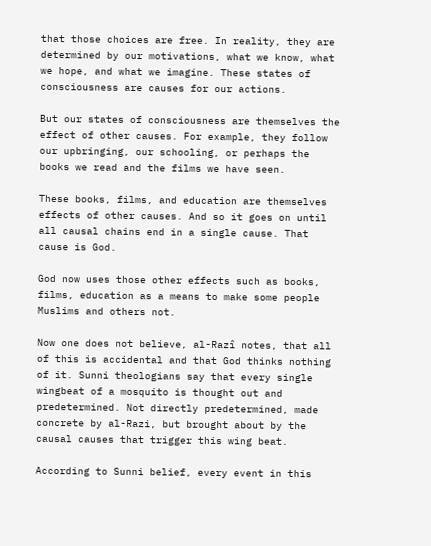that those choices are free. In reality, they are determined by our motivations, what we know, what we hope, and what we imagine. These states of consciousness are causes for our actions.

But our states of consciousness are themselves the effect of other causes. For example, they follow our upbringing, our schooling, or perhaps the books we read and the films we have seen.

These books, films, and education are themselves effects of other causes. And so it goes on until all causal chains end in a single cause. That cause is God.

God now uses those other effects such as books, films, education as a means to make some people Muslims and others not.

Now one does not believe, al-Razî notes, that all of this is accidental and that God thinks nothing of it. Sunni theologians say that every single wingbeat of a mosquito is thought out and predetermined. Not directly predetermined, made concrete by al-Razi, but brought about by the causal causes that trigger this wing beat.

According to Sunni belief, every event in this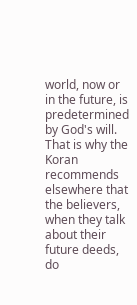world, now or in the future, is predetermined by God's will. That is why the Koran recommends elsewhere that the believers, when they talk about their future deeds, do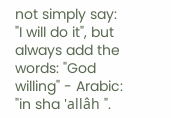not simply say: "I will do it", but always add the words: "God willing" - Arabic: "in sha 'allâh ".